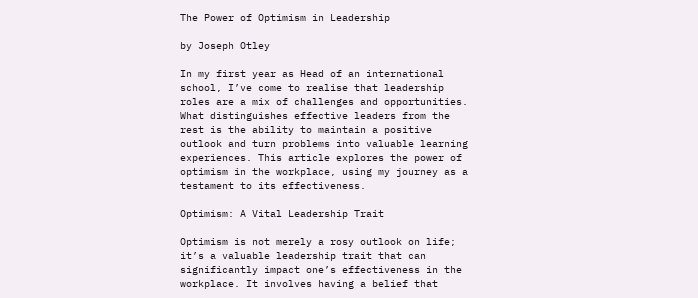The Power of Optimism in Leadership

by Joseph Otley

In my first year as Head of an international school, I’ve come to realise that leadership roles are a mix of challenges and opportunities. What distinguishes effective leaders from the rest is the ability to maintain a positive outlook and turn problems into valuable learning experiences. This article explores the power of optimism in the workplace, using my journey as a testament to its effectiveness.

Optimism: A Vital Leadership Trait

Optimism is not merely a rosy outlook on life; it’s a valuable leadership trait that can significantly impact one’s effectiveness in the workplace. It involves having a belief that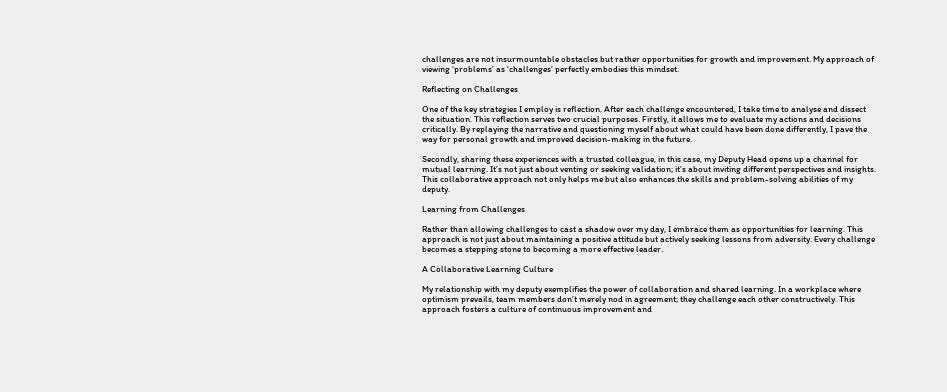challenges are not insurmountable obstacles but rather opportunities for growth and improvement. My approach of viewing ‘problems’ as ‘challenges’ perfectly embodies this mindset.

Reflecting on Challenges

One of the key strategies I employ is reflection. After each challenge encountered, I take time to analyse and dissect the situation. This reflection serves two crucial purposes. Firstly, it allows me to evaluate my actions and decisions critically. By replaying the narrative and questioning myself about what could have been done differently, I pave the way for personal growth and improved decision-making in the future.

Secondly, sharing these experiences with a trusted colleague, in this case, my Deputy Head opens up a channel for mutual learning. It’s not just about venting or seeking validation; it’s about inviting different perspectives and insights. This collaborative approach not only helps me but also enhances the skills and problem-solving abilities of my deputy.

Learning from Challenges

Rather than allowing challenges to cast a shadow over my day, I embrace them as opportunities for learning. This approach is not just about maintaining a positive attitude but actively seeking lessons from adversity. Every challenge becomes a stepping stone to becoming a more effective leader.

A Collaborative Learning Culture

My relationship with my deputy exemplifies the power of collaboration and shared learning. In a workplace where optimism prevails, team members don’t merely nod in agreement; they challenge each other constructively. This approach fosters a culture of continuous improvement and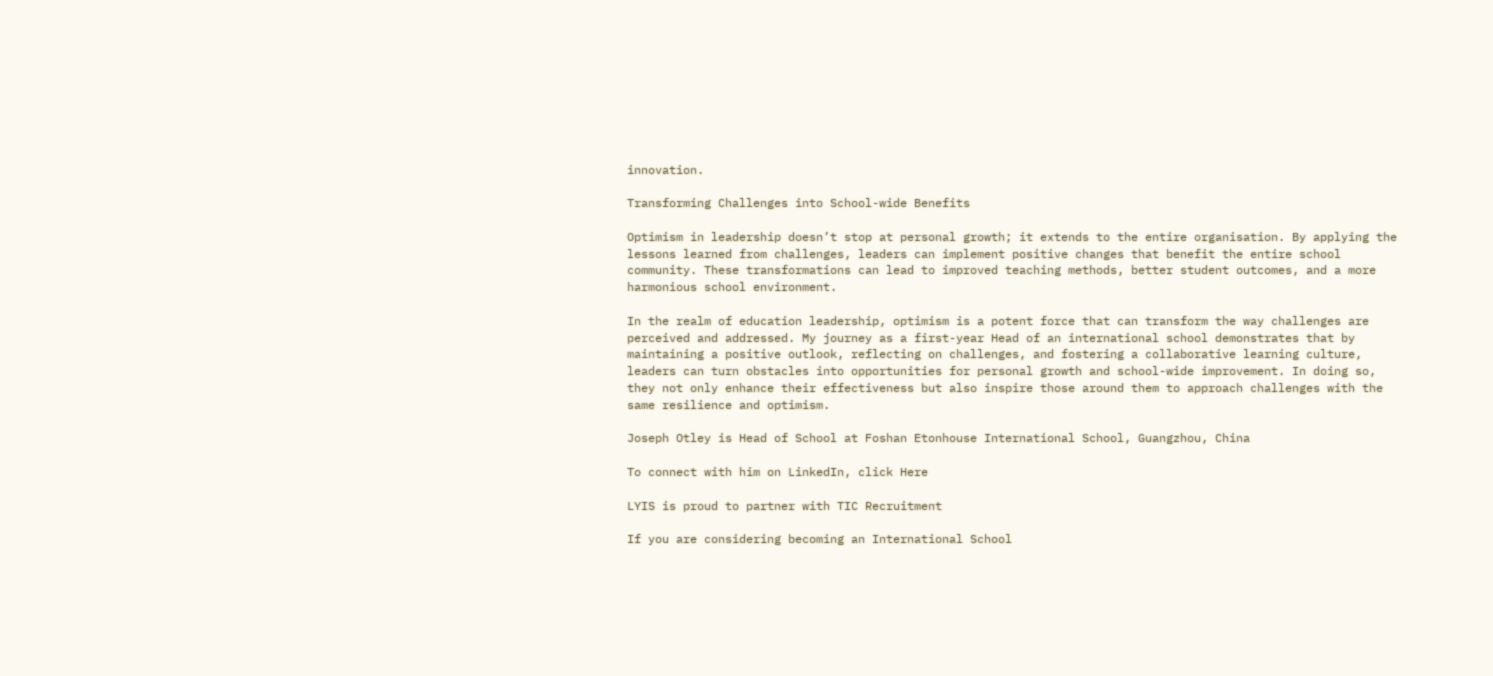innovation.

Transforming Challenges into School-wide Benefits

Optimism in leadership doesn’t stop at personal growth; it extends to the entire organisation. By applying the lessons learned from challenges, leaders can implement positive changes that benefit the entire school community. These transformations can lead to improved teaching methods, better student outcomes, and a more harmonious school environment.

In the realm of education leadership, optimism is a potent force that can transform the way challenges are perceived and addressed. My journey as a first-year Head of an international school demonstrates that by maintaining a positive outlook, reflecting on challenges, and fostering a collaborative learning culture, leaders can turn obstacles into opportunities for personal growth and school-wide improvement. In doing so, they not only enhance their effectiveness but also inspire those around them to approach challenges with the same resilience and optimism.

Joseph Otley is Head of School at Foshan Etonhouse International School, Guangzhou, China

To connect with him on LinkedIn, click Here

LYIS is proud to partner with TIC Recruitment

If you are considering becoming an International School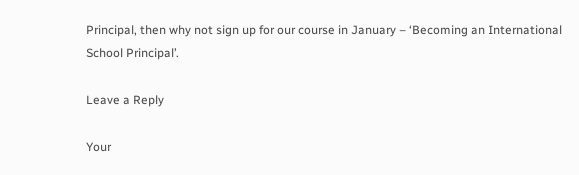Principal, then why not sign up for our course in January – ‘Becoming an International School Principal’.

Leave a Reply

Your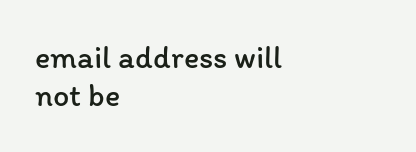email address will not be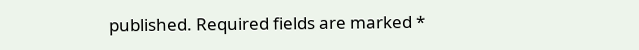published. Required fields are marked *